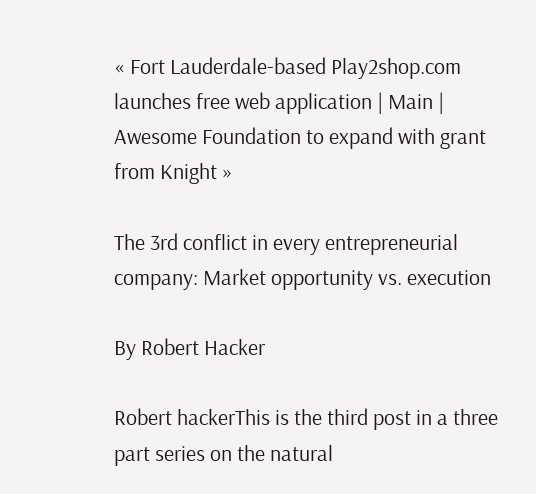« Fort Lauderdale-based Play2shop.com launches free web application | Main | Awesome Foundation to expand with grant from Knight »

The 3rd conflict in every entrepreneurial company: Market opportunity vs. execution

By Robert Hacker

Robert hackerThis is the third post in a three part series on the natural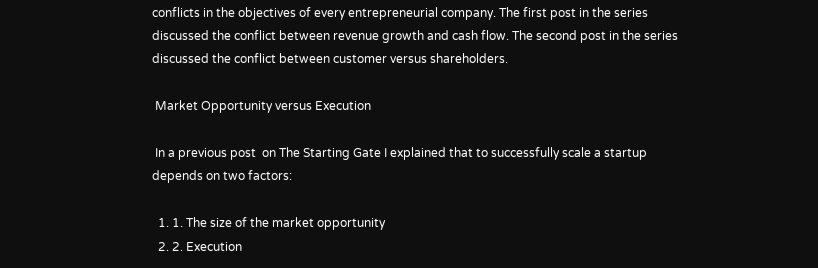conflicts in the objectives of every entrepreneurial company. The first post in the series discussed the conflict between revenue growth and cash flow. The second post in the series discussed the conflict between customer versus shareholders.

 Market Opportunity versus Execution

 In a previous post  on The Starting Gate I explained that to successfully scale a startup depends on two factors:

  1. 1. The size of the market opportunity
  2. 2. Execution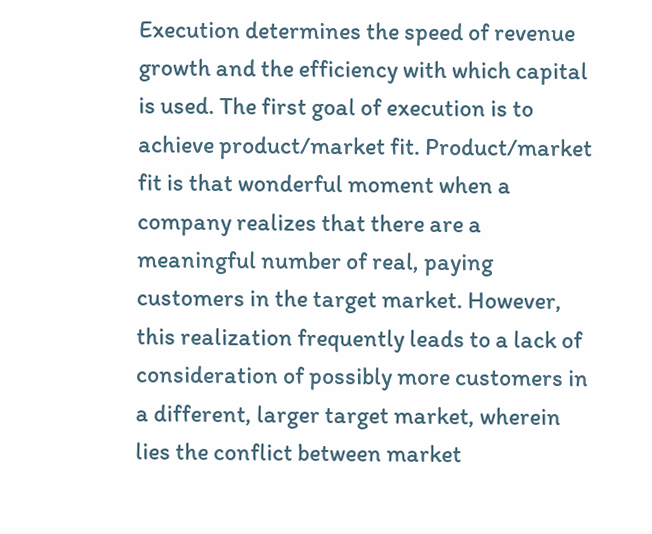Execution determines the speed of revenue growth and the efficiency with which capital is used. The first goal of execution is to achieve product/market fit. Product/market fit is that wonderful moment when a company realizes that there are a meaningful number of real, paying customers in the target market. However, this realization frequently leads to a lack of consideration of possibly more customers in a different, larger target market, wherein lies the conflict between market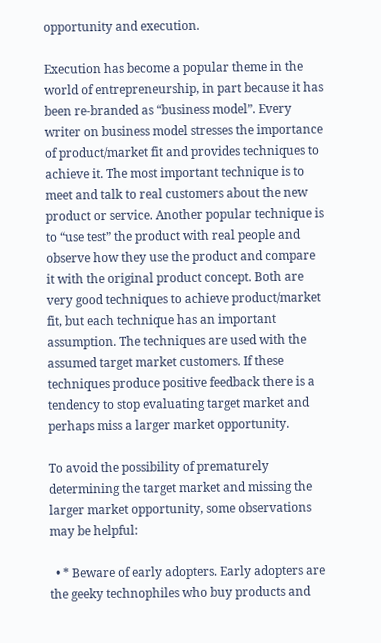opportunity and execution.

Execution has become a popular theme in the world of entrepreneurship, in part because it has been re-branded as “business model”. Every writer on business model stresses the importance of product/market fit and provides techniques to achieve it. The most important technique is to meet and talk to real customers about the new product or service. Another popular technique is to “use test” the product with real people and observe how they use the product and compare it with the original product concept. Both are very good techniques to achieve product/market fit, but each technique has an important assumption. The techniques are used with the assumed target market customers. If these techniques produce positive feedback there is a tendency to stop evaluating target market and perhaps miss a larger market opportunity.

To avoid the possibility of prematurely determining the target market and missing the larger market opportunity, some observations may be helpful:

  • * Beware of early adopters. Early adopters are the geeky technophiles who buy products and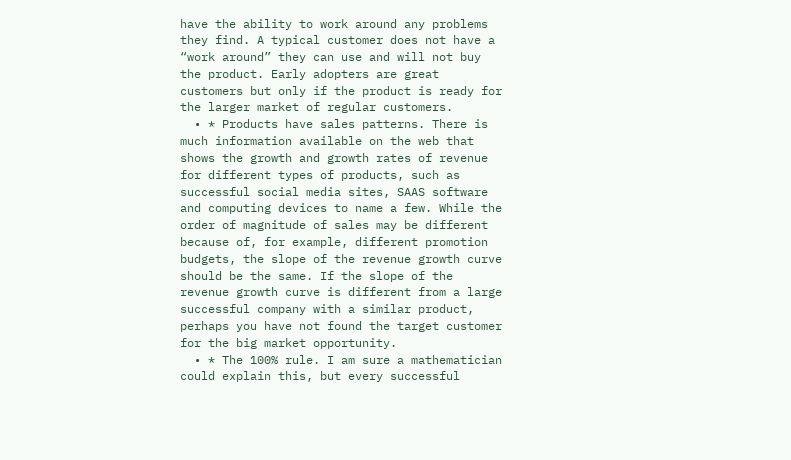have the ability to work around any problems they find. A typical customer does not have a “work around” they can use and will not buy the product. Early adopters are great customers but only if the product is ready for the larger market of regular customers.
  • * Products have sales patterns. There is much information available on the web that shows the growth and growth rates of revenue for different types of products, such as successful social media sites, SAAS software and computing devices to name a few. While the order of magnitude of sales may be different because of, for example, different promotion budgets, the slope of the revenue growth curve should be the same. If the slope of the revenue growth curve is different from a large successful company with a similar product, perhaps you have not found the target customer for the big market opportunity.
  • * The 100% rule. I am sure a mathematician could explain this, but every successful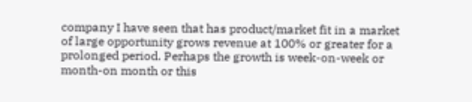company I have seen that has product/market fit in a market of large opportunity grows revenue at 100% or greater for a prolonged period. Perhaps the growth is week-on-week or month-on month or this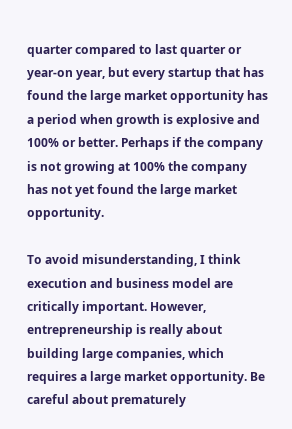quarter compared to last quarter or year-on year, but every startup that has found the large market opportunity has a period when growth is explosive and 100% or better. Perhaps if the company is not growing at 100% the company has not yet found the large market opportunity.

To avoid misunderstanding, I think execution and business model are critically important. However, entrepreneurship is really about building large companies, which requires a large market opportunity. Be careful about prematurely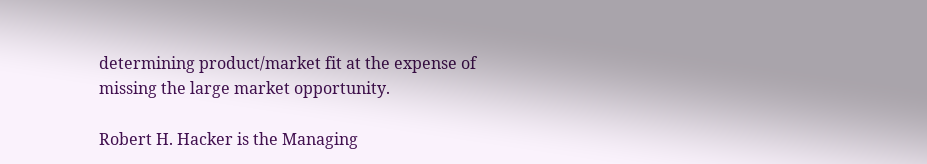determining product/market fit at the expense of missing the large market opportunity.

Robert H. Hacker is the Managing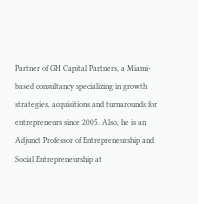Partner of GH Capital Partners, a Miami-based consultancy specializing in growth strategies, acquisitions and turnarounds for entrepreneurs since 2005. Also, he is an Adjunct Professor of Entrepreneurship and Social Entrepreneurship at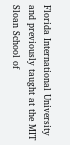Florida International University and previously taught at the MIT Sloan School of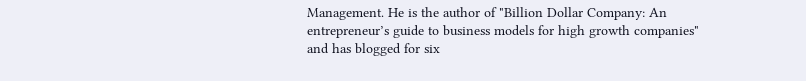Management. He is the author of "Billion Dollar Company: An entrepreneur’s guide to business models for high growth companies" and has blogged for six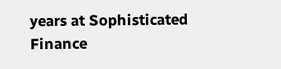years at Sophisticated Finance